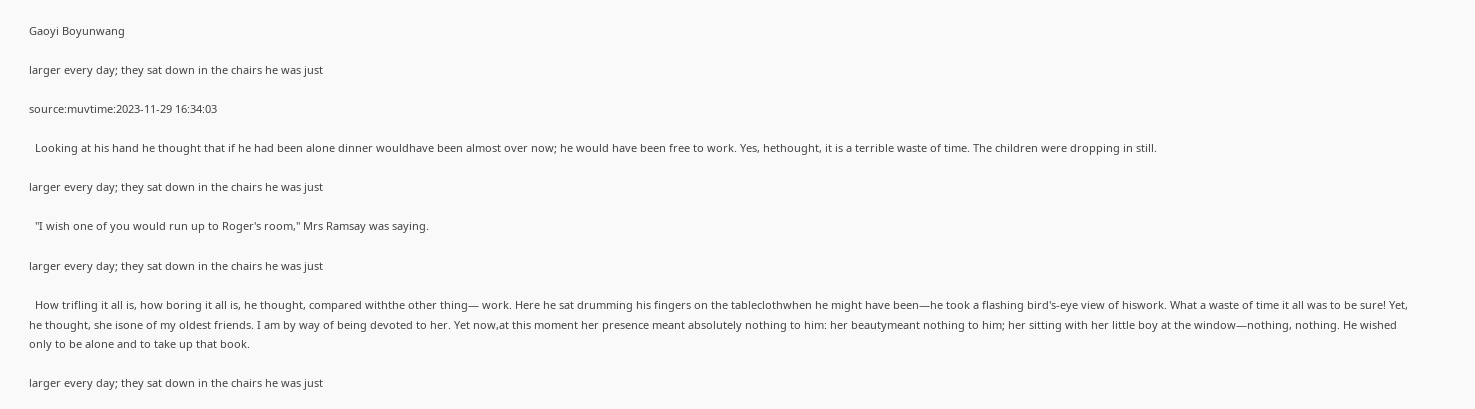Gaoyi Boyunwang

larger every day; they sat down in the chairs he was just

source:muvtime:2023-11-29 16:34:03

  Looking at his hand he thought that if he had been alone dinner wouldhave been almost over now; he would have been free to work. Yes, hethought, it is a terrible waste of time. The children were dropping in still.

larger every day; they sat down in the chairs he was just

  "I wish one of you would run up to Roger's room," Mrs Ramsay was saying.

larger every day; they sat down in the chairs he was just

  How trifling it all is, how boring it all is, he thought, compared withthe other thing— work. Here he sat drumming his fingers on the tableclothwhen he might have been—he took a flashing bird's-eye view of hiswork. What a waste of time it all was to be sure! Yet, he thought, she isone of my oldest friends. I am by way of being devoted to her. Yet now,at this moment her presence meant absolutely nothing to him: her beautymeant nothing to him; her sitting with her little boy at the window—nothing, nothing. He wished only to be alone and to take up that book.

larger every day; they sat down in the chairs he was just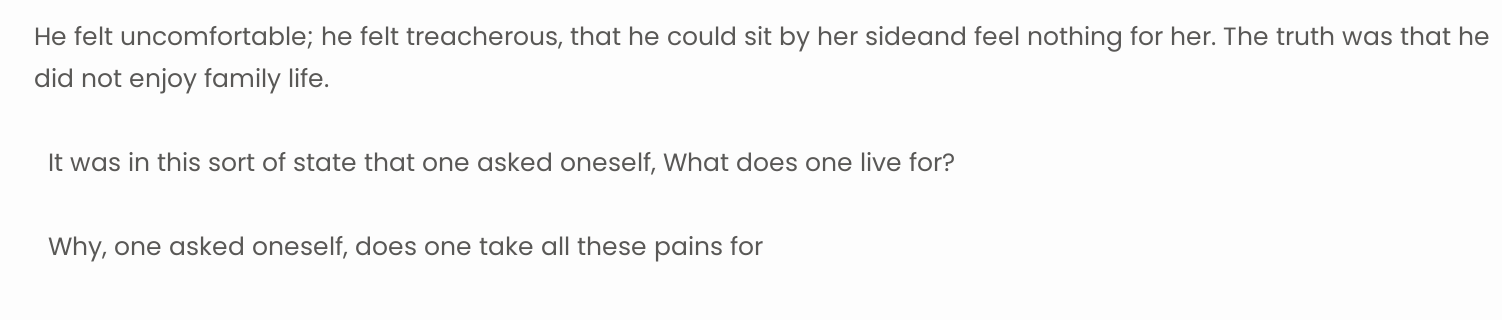He felt uncomfortable; he felt treacherous, that he could sit by her sideand feel nothing for her. The truth was that he did not enjoy family life.

  It was in this sort of state that one asked oneself, What does one live for?

  Why, one asked oneself, does one take all these pains for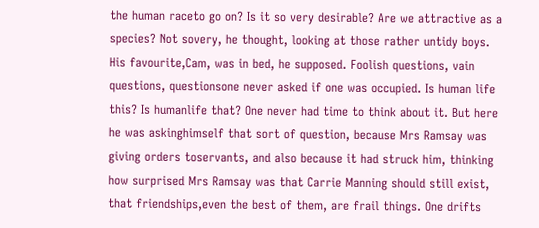the human raceto go on? Is it so very desirable? Are we attractive as a species? Not sovery, he thought, looking at those rather untidy boys. His favourite,Cam, was in bed, he supposed. Foolish questions, vain questions, questionsone never asked if one was occupied. Is human life this? Is humanlife that? One never had time to think about it. But here he was askinghimself that sort of question, because Mrs Ramsay was giving orders toservants, and also because it had struck him, thinking how surprised Mrs Ramsay was that Carrie Manning should still exist, that friendships,even the best of them, are frail things. One drifts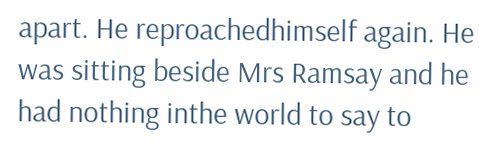apart. He reproachedhimself again. He was sitting beside Mrs Ramsay and he had nothing inthe world to say to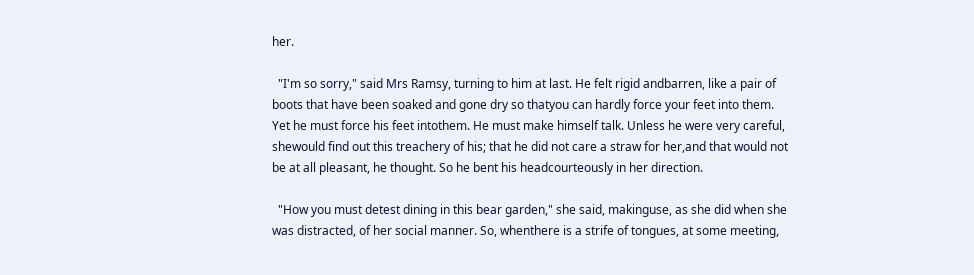her.

  "I'm so sorry," said Mrs Ramsy, turning to him at last. He felt rigid andbarren, like a pair of boots that have been soaked and gone dry so thatyou can hardly force your feet into them. Yet he must force his feet intothem. He must make himself talk. Unless he were very careful, shewould find out this treachery of his; that he did not care a straw for her,and that would not be at all pleasant, he thought. So he bent his headcourteously in her direction.

  "How you must detest dining in this bear garden," she said, makinguse, as she did when she was distracted, of her social manner. So, whenthere is a strife of tongues, at some meeting,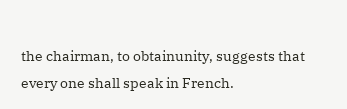the chairman, to obtainunity, suggests that every one shall speak in French.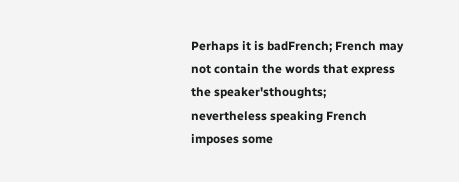Perhaps it is badFrench; French may not contain the words that express the speaker'sthoughts; nevertheless speaking French imposes some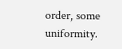order, some uniformity.